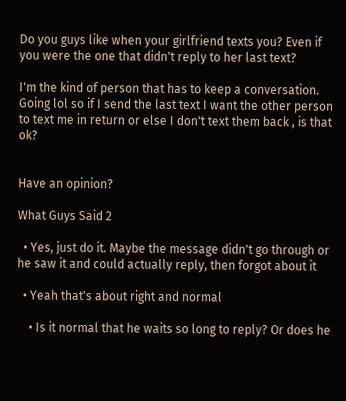Do you guys like when your girlfriend texts you? Even if you were the one that didn't reply to her last text?

I'm the kind of person that has to keep a conversation. Going lol so if I send the last text I want the other person to text me in return or else I don't text them back , is that ok?


Have an opinion?

What Guys Said 2

  • Yes, just do it. Maybe the message didn't go through or he saw it and could actually reply, then forgot about it

  • Yeah that's about right and normal

    • Is it normal that he waits so long to reply? Or does he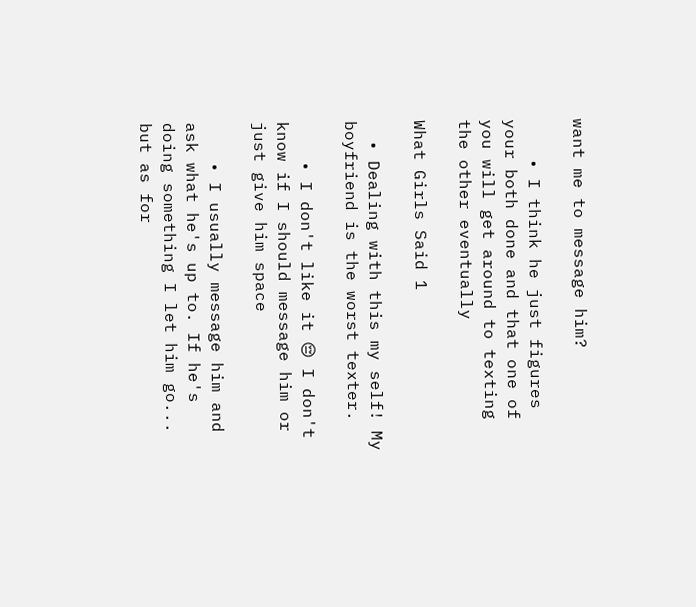want me to message him?

    • I think he just figures your both done and that one of you will get around to texting the other eventually

What Girls Said 1

  • Dealing with this my self! My boyfriend is the worst texter.

    • I don't like it 😔 I don't know if I should message him or just give him space

    • I usually message him and ask what he's up to. If he's doing something I let him go... but as for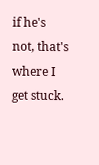if he's not, that's where I get stuck.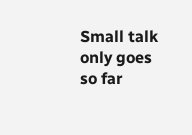Small talk only goes so far